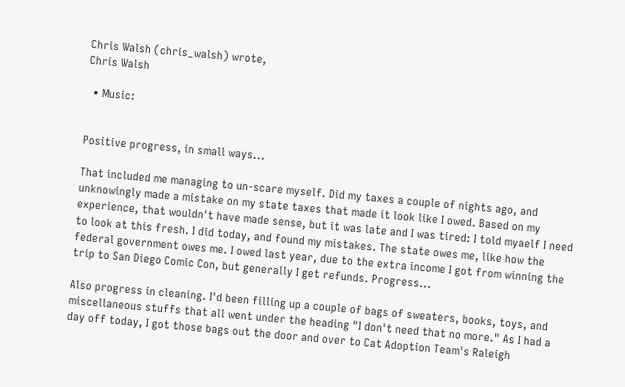Chris Walsh (chris_walsh) wrote,
Chris Walsh

  • Music:


Positive progress, in small ways...

That included me managing to un-scare myself. Did my taxes a couple of nights ago, and unknowingly made a mistake on my state taxes that made it look like I owed. Based on my experience, that wouldn't have made sense, but it was late and I was tired: I told myaelf I need to look at this fresh. I did today, and found my mistakes. The state owes me, like how the federal government owes me. I owed last year, due to the extra income I got from winning the trip to San Diego Comic Con, but generally I get refunds. Progress...

Also progress in cleaning. I'd been filling up a couple of bags of sweaters, books, toys, and miscellaneous stuffs that all went under the heading "I don't need that no more." As I had a day off today, I got those bags out the door and over to Cat Adoption Team's Raleigh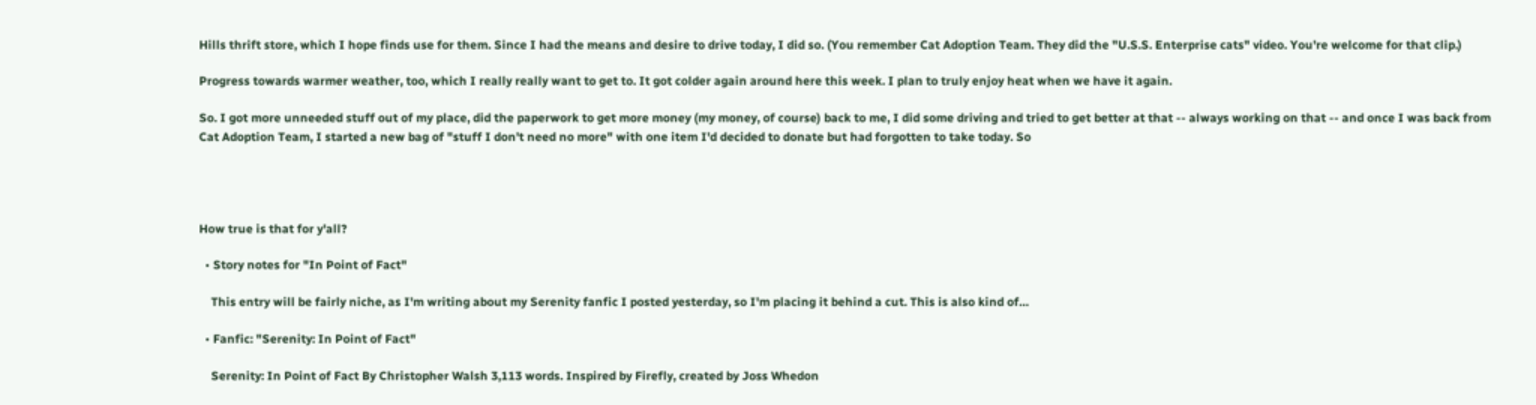Hills thrift store, which I hope finds use for them. Since I had the means and desire to drive today, I did so. (You remember Cat Adoption Team. They did the "U.S.S. Enterprise cats" video. You're welcome for that clip.)

Progress towards warmer weather, too, which I really really want to get to. It got colder again around here this week. I plan to truly enjoy heat when we have it again.

So. I got more unneeded stuff out of my place, did the paperwork to get more money (my money, of course) back to me, I did some driving and tried to get better at that -- always working on that -- and once I was back from Cat Adoption Team, I started a new bag of "stuff I don't need no more" with one item I'd decided to donate but had forgotten to take today. So




How true is that for y'all?

  • Story notes for "In Point of Fact"

    This entry will be fairly niche, as I'm writing about my Serenity fanfic I posted yesterday, so I'm placing it behind a cut. This is also kind of…

  • Fanfic: "Serenity: In Point of Fact"

    Serenity: In Point of Fact By Christopher Walsh 3,113 words. Inspired by Firefly, created by Joss Whedon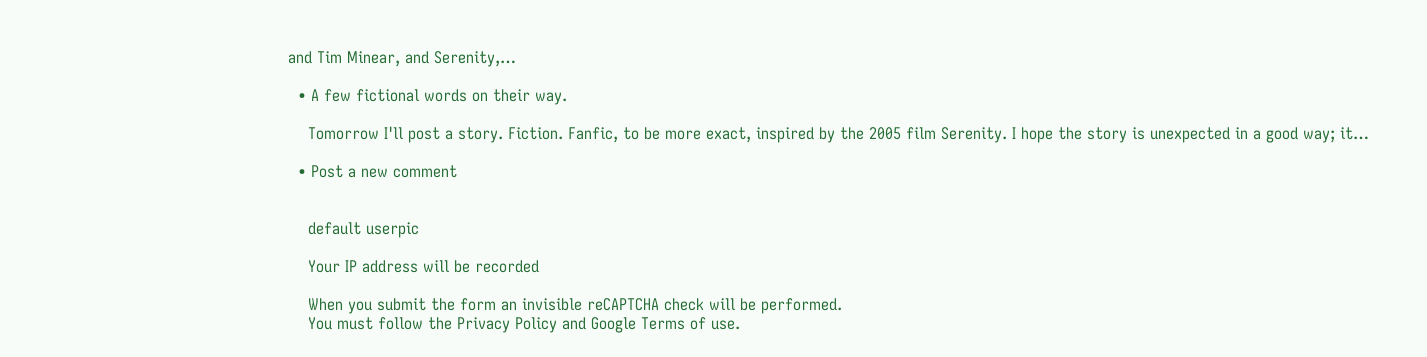and Tim Minear, and Serenity,…

  • A few fictional words on their way.

    Tomorrow I'll post a story. Fiction. Fanfic, to be more exact, inspired by the 2005 film Serenity. I hope the story is unexpected in a good way; it…

  • Post a new comment


    default userpic

    Your IP address will be recorded

    When you submit the form an invisible reCAPTCHA check will be performed.
    You must follow the Privacy Policy and Google Terms of use.